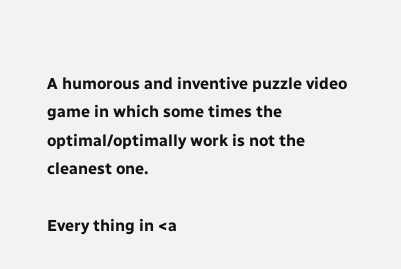A humorous and inventive puzzle video game in which some times the optimal/optimally work is not the cleanest one.

Every thing in <a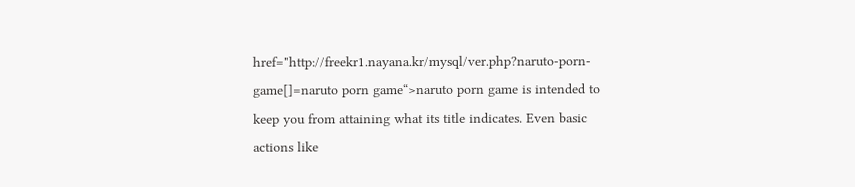href="http://freekr1.nayana.kr/mysql/ver.php?naruto-porn-game[]=naruto porn game“>naruto porn game is intended to keep you from attaining what its title indicates. Even basic actions like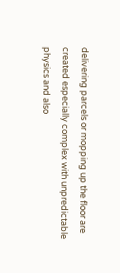delivering parcels or mopping up the floor are created especially complex with unpredictable physics and also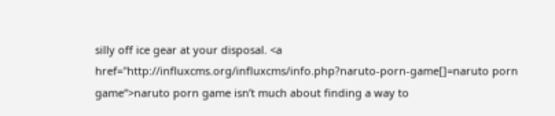silly off ice gear at your disposal. <a href="http://influxcms.org/influxcms/info.php?naruto-porn-game[]=naruto porn game“>naruto porn game isn’t much about finding a way to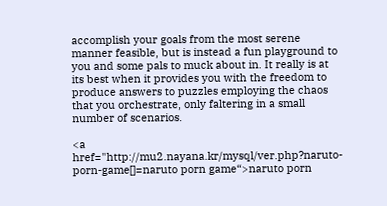accomplish your goals from the most serene manner feasible, but is instead a fun playground to you and some pals to muck about in. It really is at its best when it provides you with the freedom to produce answers to puzzles employing the chaos that you orchestrate, only faltering in a small number of scenarios.

<a href="http://mu2.nayana.kr/mysql/ver.php?naruto-porn-game[]=naruto porn game“>naruto porn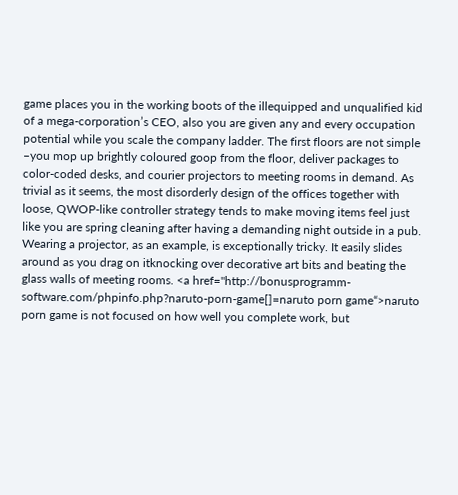game places you in the working boots of the illequipped and unqualified kid of a mega-corporation’s CEO, also you are given any and every occupation potential while you scale the company ladder. The first floors are not simple –you mop up brightly coloured goop from the floor, deliver packages to color-coded desks, and courier projectors to meeting rooms in demand. As trivial as it seems, the most disorderly design of the offices together with loose, QWOP-like controller strategy tends to make moving items feel just like you are spring cleaning after having a demanding night outside in a pub. Wearing a projector, as an example, is exceptionally tricky. It easily slides around as you drag on itknocking over decorative art bits and beating the glass walls of meeting rooms. <a href="http://bonusprogramm-software.com/phpinfo.php?naruto-porn-game[]=naruto porn game“>naruto porn game is not focused on how well you complete work, but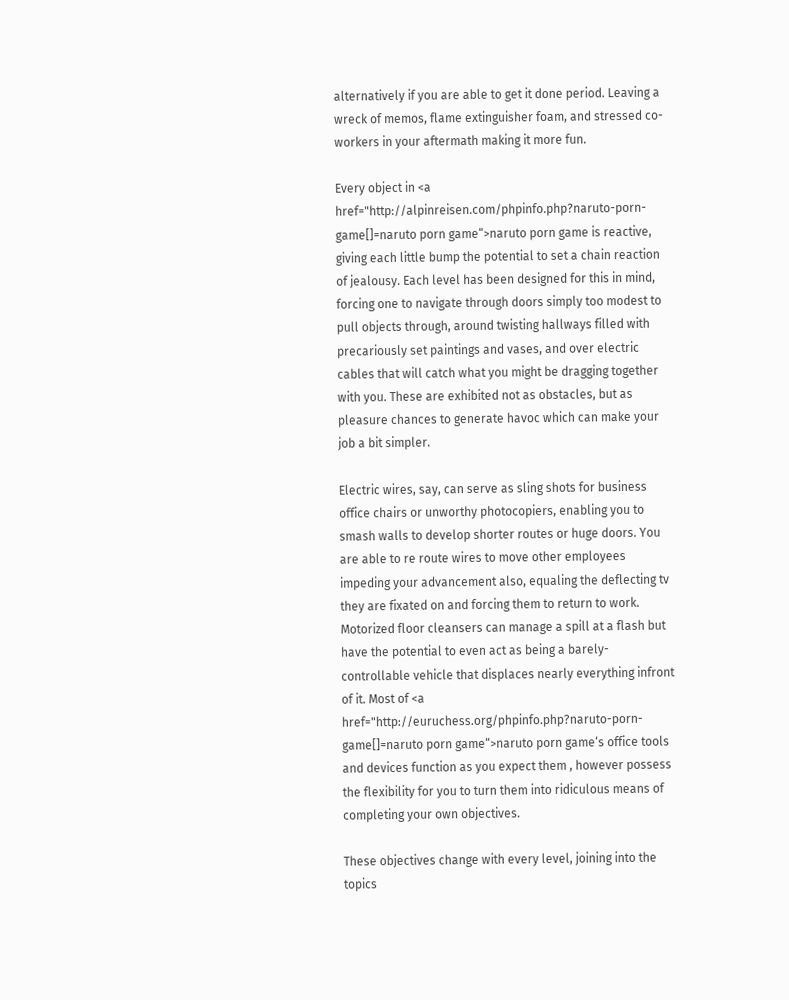alternatively if you are able to get it done period. Leaving a wreck of memos, flame extinguisher foam, and stressed co-workers in your aftermath making it more fun.

Every object in <a href="http://alpinreisen.com/phpinfo.php?naruto-porn-game[]=naruto porn game“>naruto porn game is reactive, giving each little bump the potential to set a chain reaction of jealousy. Each level has been designed for this in mind, forcing one to navigate through doors simply too modest to pull objects through, around twisting hallways filled with precariously set paintings and vases, and over electric cables that will catch what you might be dragging together with you. These are exhibited not as obstacles, but as pleasure chances to generate havoc which can make your job a bit simpler.

Electric wires, say, can serve as sling shots for business office chairs or unworthy photocopiers, enabling you to smash walls to develop shorter routes or huge doors. You are able to re route wires to move other employees impeding your advancement also, equaling the deflecting tv they are fixated on and forcing them to return to work. Motorized floor cleansers can manage a spill at a flash but have the potential to even act as being a barely-controllable vehicle that displaces nearly everything infront of it. Most of <a href="http://euruchess.org/phpinfo.php?naruto-porn-game[]=naruto porn game“>naruto porn game‘s office tools and devices function as you expect them , however possess the flexibility for you to turn them into ridiculous means of completing your own objectives.

These objectives change with every level, joining into the topics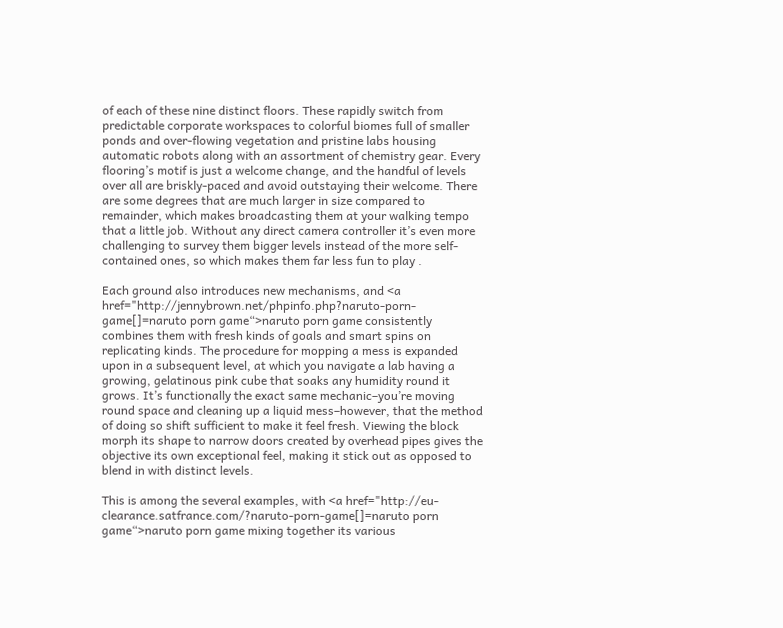of each of these nine distinct floors. These rapidly switch from predictable corporate workspaces to colorful biomes full of smaller ponds and over-flowing vegetation and pristine labs housing automatic robots along with an assortment of chemistry gear. Every flooring’s motif is just a welcome change, and the handful of levels over all are briskly-paced and avoid outstaying their welcome. There are some degrees that are much larger in size compared to remainder, which makes broadcasting them at your walking tempo that a little job. Without any direct camera controller it’s even more challenging to survey them bigger levels instead of the more self-contained ones, so which makes them far less fun to play .

Each ground also introduces new mechanisms, and <a href="http://jennybrown.net/phpinfo.php?naruto-porn-game[]=naruto porn game“>naruto porn game consistently combines them with fresh kinds of goals and smart spins on replicating kinds. The procedure for mopping a mess is expanded upon in a subsequent level, at which you navigate a lab having a growing, gelatinous pink cube that soaks any humidity round it grows. It’s functionally the exact same mechanic–you’re moving round space and cleaning up a liquid mess–however, that the method of doing so shift sufficient to make it feel fresh. Viewing the block morph its shape to narrow doors created by overhead pipes gives the objective its own exceptional feel, making it stick out as opposed to blend in with distinct levels.

This is among the several examples, with <a href="http://eu-clearance.satfrance.com/?naruto-porn-game[]=naruto porn game“>naruto porn game mixing together its various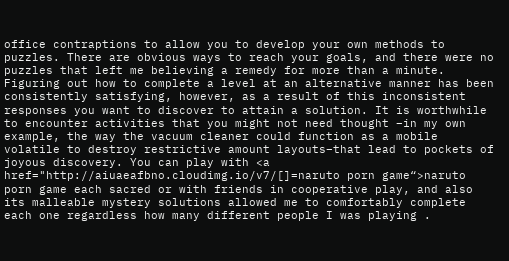office contraptions to allow you to develop your own methods to puzzles. There are obvious ways to reach your goals, and there were no puzzles that left me believing a remedy for more than a minute. Figuring out how to complete a level at an alternative manner has been consistently satisfying, however, as a result of this inconsistent responses you want to discover to attain a solution. It is worthwhile to encounter activities that you might not need thought –in my own example, the way the vacuum cleaner could function as a mobile volatile to destroy restrictive amount layouts–that lead to pockets of joyous discovery. You can play with <a href="http://aiuaeafbno.cloudimg.io/v7/[]=naruto porn game“>naruto porn game each sacred or with friends in cooperative play, and also its malleable mystery solutions allowed me to comfortably complete each one regardless how many different people I was playing .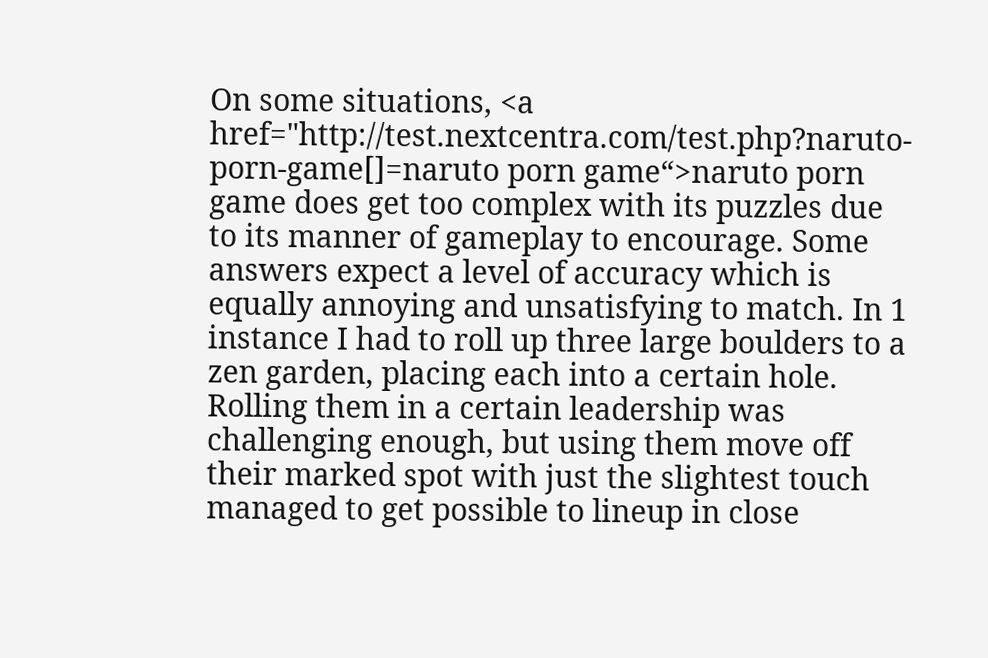On some situations, <a href="http://test.nextcentra.com/test.php?naruto-porn-game[]=naruto porn game“>naruto porn game does get too complex with its puzzles due to its manner of gameplay to encourage. Some answers expect a level of accuracy which is equally annoying and unsatisfying to match. In 1 instance I had to roll up three large boulders to a zen garden, placing each into a certain hole. Rolling them in a certain leadership was challenging enough, but using them move off their marked spot with just the slightest touch managed to get possible to lineup in close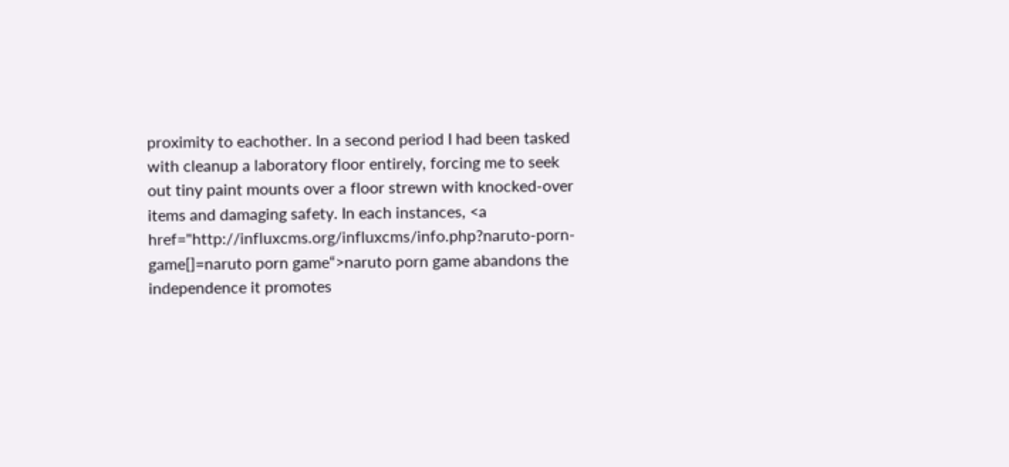proximity to eachother. In a second period I had been tasked with cleanup a laboratory floor entirely, forcing me to seek out tiny paint mounts over a floor strewn with knocked-over items and damaging safety. In each instances, <a href="http://influxcms.org/influxcms/info.php?naruto-porn-game[]=naruto porn game“>naruto porn game abandons the independence it promotes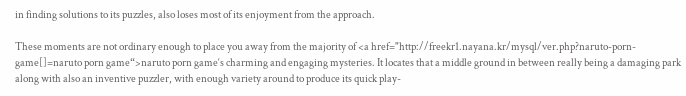in finding solutions to its puzzles, also loses most of its enjoyment from the approach.

These moments are not ordinary enough to place you away from the majority of <a href="http://freekr1.nayana.kr/mysql/ver.php?naruto-porn-game[]=naruto porn game“>naruto porn game‘s charming and engaging mysteries. It locates that a middle ground in between really being a damaging park along with also an inventive puzzler, with enough variety around to produce its quick play-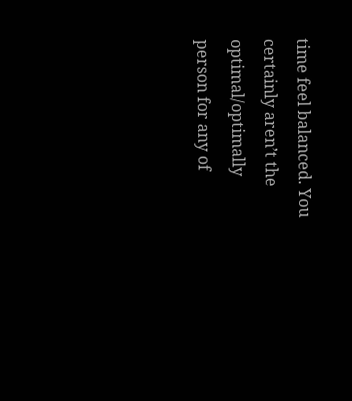time feel balanced. You certainly aren’t the optimal/optimally person for any of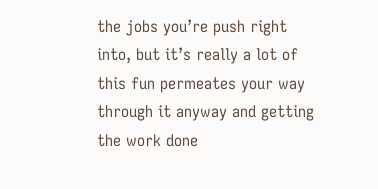the jobs you’re push right into, but it’s really a lot of this fun permeates your way through it anyway and getting the work done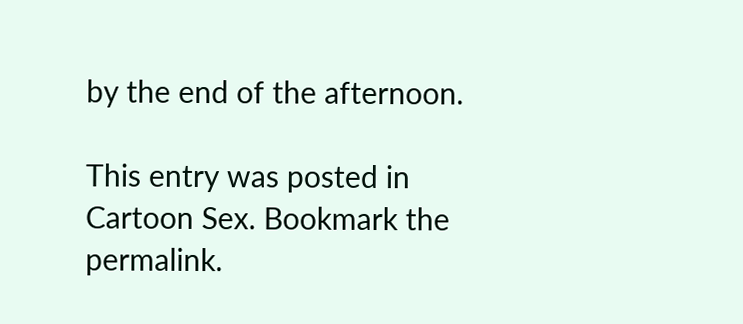by the end of the afternoon.

This entry was posted in Cartoon Sex. Bookmark the permalink.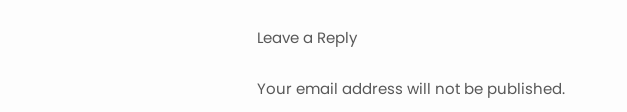Leave a Reply

Your email address will not be published.